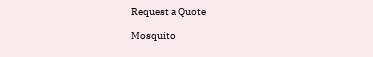Request a Quote

Mosquito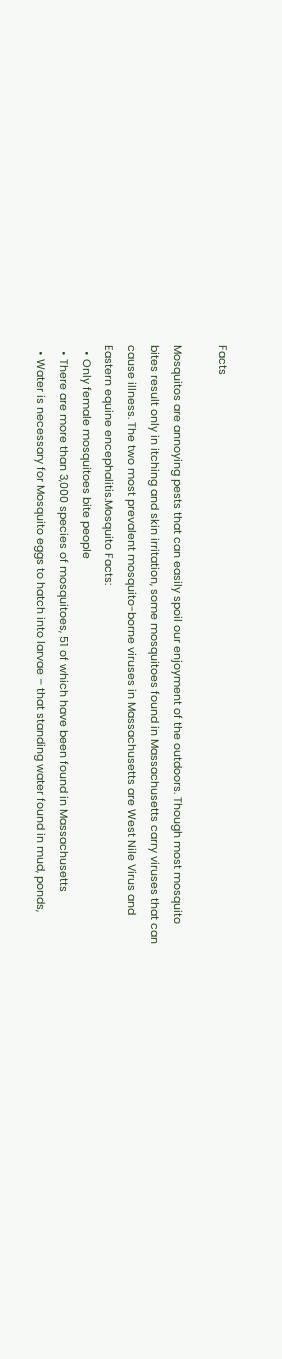Facts

Mosquitos are annoying pests that can easily spoil our enjoyment of the outdoors. Though most mosquito bites result only in itching and skin irritation, some mosquitoes found in Massachusetts carry viruses that can cause illness. The two most prevalent mosquito-borne viruses in Massachusetts are West Nile Virus and Eastern equine encephalitis.Mosquito Facts:
  • Only female mosquitoes bite people
  • There are more than 3,000 species of mosquitoes, 51 of which have been found in Massachusetts
  • Water is necessary for Mosquito eggs to hatch into larvae – that standing water found in mud, ponds,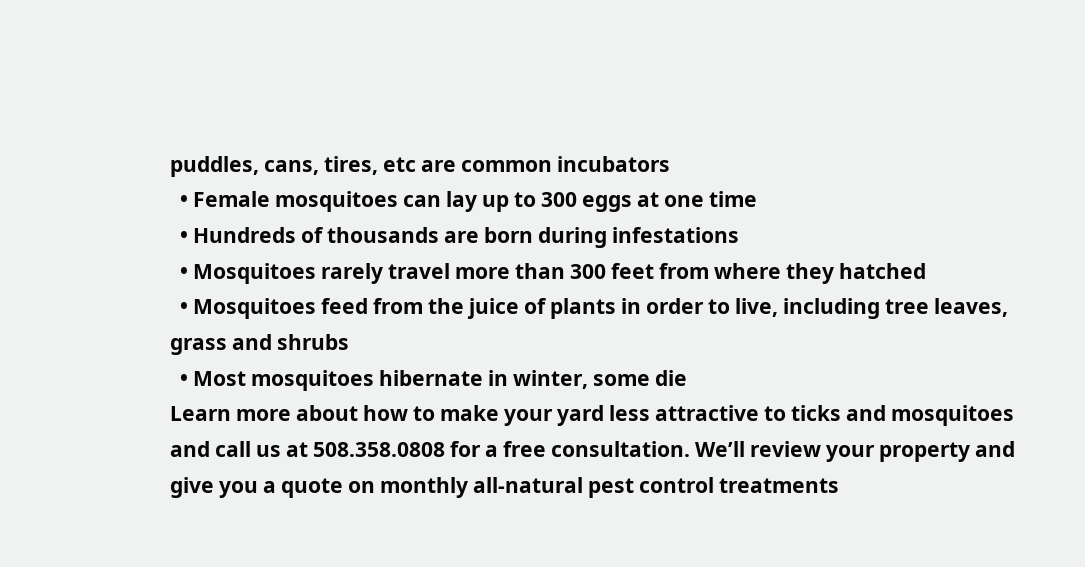puddles, cans, tires, etc are common incubators
  • Female mosquitoes can lay up to 300 eggs at one time
  • Hundreds of thousands are born during infestations
  • Mosquitoes rarely travel more than 300 feet from where they hatched
  • Mosquitoes feed from the juice of plants in order to live, including tree leaves, grass and shrubs
  • Most mosquitoes hibernate in winter, some die
Learn more about how to make your yard less attractive to ticks and mosquitoes and call us at 508.358.0808 for a free consultation. We’ll review your property and give you a quote on monthly all-natural pest control treatments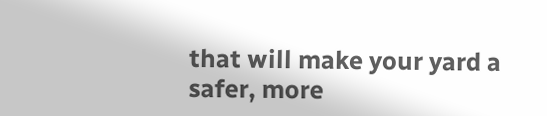that will make your yard a safer, more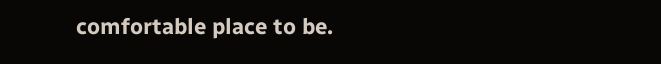comfortable place to be.